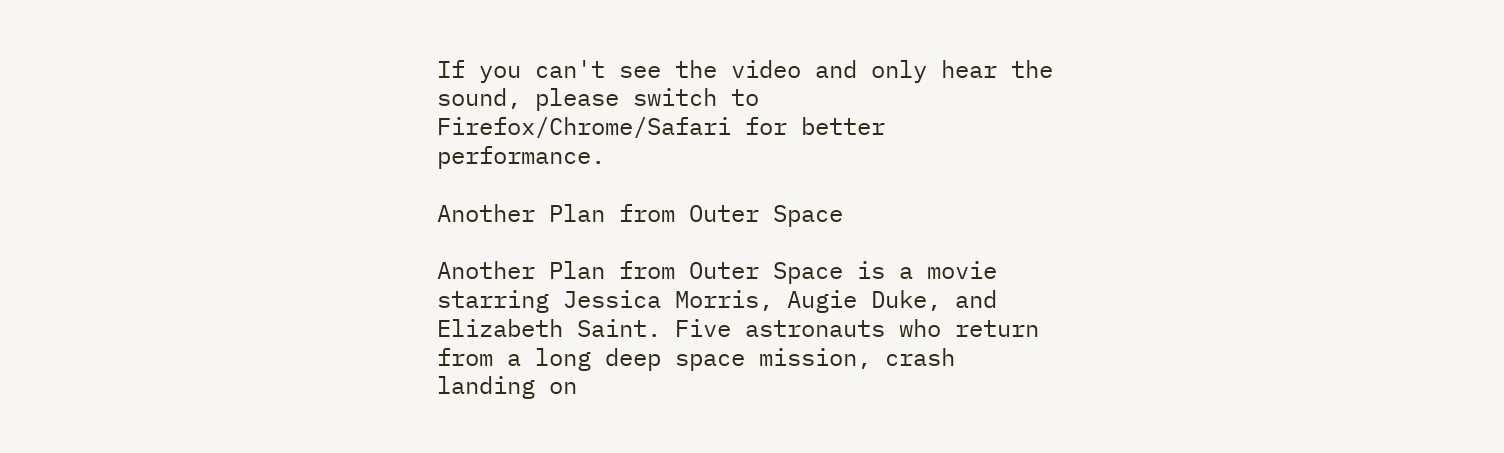If you can't see the video and only hear the sound, please switch to Firefox/Chrome/Safari for better performance.

Another Plan from Outer Space

Another Plan from Outer Space is a movie starring Jessica Morris, Augie Duke, and Elizabeth Saint. Five astronauts who return from a long deep space mission, crash landing on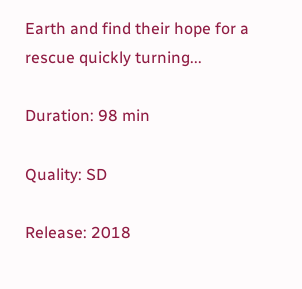Earth and find their hope for a rescue quickly turning...

Duration: 98 min

Quality: SD

Release: 2018